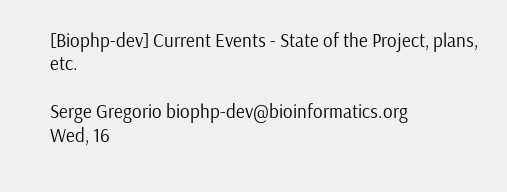[Biophp-dev] Current Events - State of the Project, plans, etc.

Serge Gregorio biophp-dev@bioinformatics.org
Wed, 16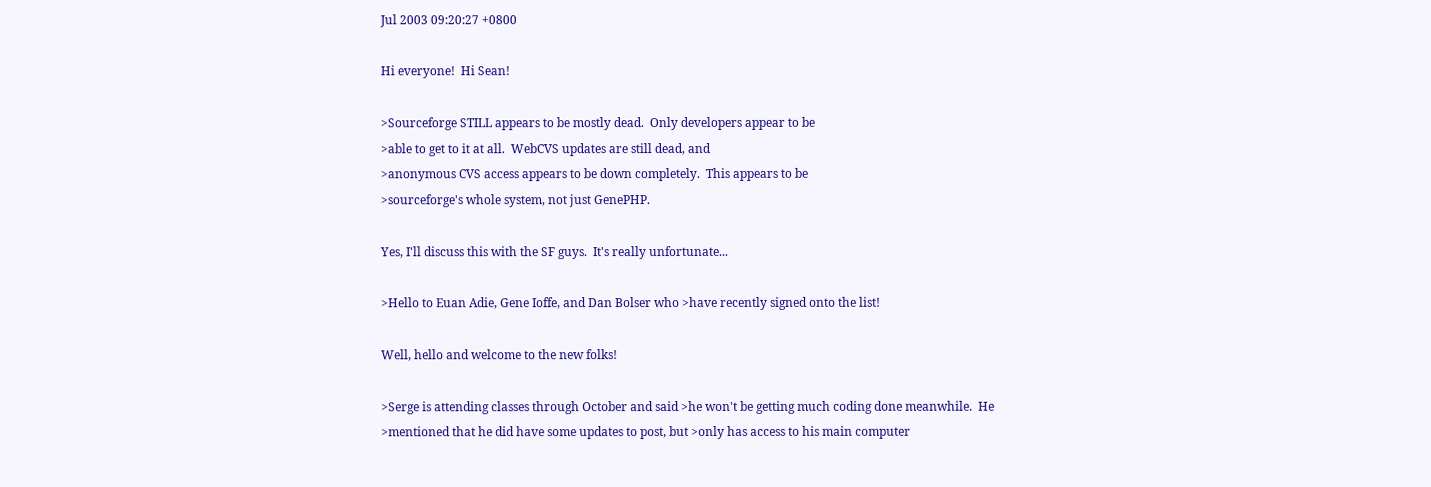Jul 2003 09:20:27 +0800

Hi everyone!  Hi Sean!

>Sourceforge STILL appears to be mostly dead.  Only developers appear to be
>able to get to it at all.  WebCVS updates are still dead, and
>anonymous CVS access appears to be down completely.  This appears to be
>sourceforge's whole system, not just GenePHP.

Yes, I'll discuss this with the SF guys.  It's really unfortunate...

>Hello to Euan Adie, Gene Ioffe, and Dan Bolser who >have recently signed onto the list!

Well, hello and welcome to the new folks!

>Serge is attending classes through October and said >he won't be getting much coding done meanwhile.  He >mentioned that he did have some updates to post, but >only has access to his main computer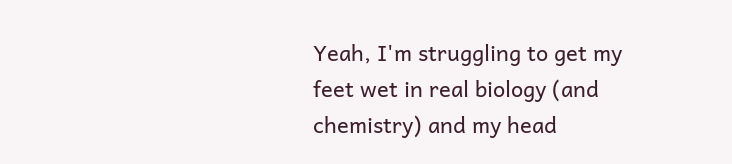Yeah, I'm struggling to get my feet wet in real biology (and chemistry) and my head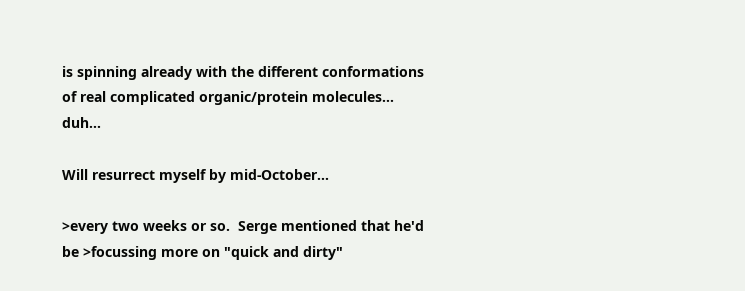is spinning already with the different conformations of real complicated organic/protein molecules... duh...

Will resurrect myself by mid-October...

>every two weeks or so.  Serge mentioned that he'd be >focussing more on "quick and dirty"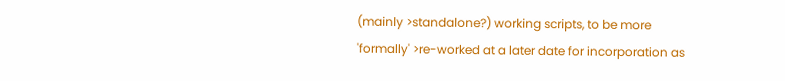(mainly >standalone?) working scripts, to be more 'formally' >re-worked at a later date for incorporation as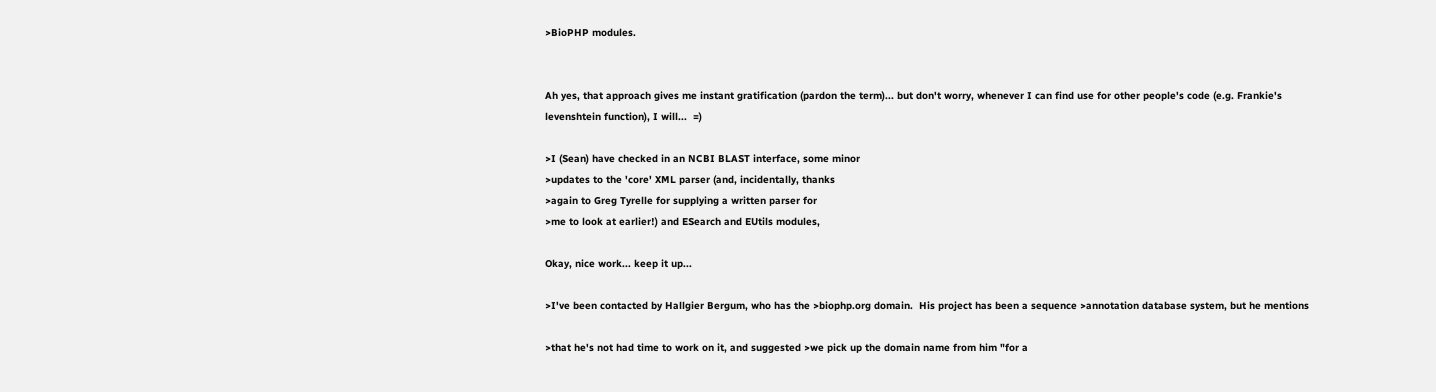>BioPHP modules.


Ah yes, that approach gives me instant gratification (pardon the term)... but don't worry, whenever I can find use for other people's code (e.g. Frankie's levenshtein function), I will...  =)

>I (Sean) have checked in an NCBI BLAST interface, some minor
>updates to the 'core' XML parser (and, incidentally, thanks
>again to Greg Tyrelle for supplying a written parser for
>me to look at earlier!) and ESearch and EUtils modules,

Okay, nice work... keep it up...

>I've been contacted by Hallgier Bergum, who has the >biophp.org domain.  His project has been a sequence >annotation database system, but he mentions

>that he's not had time to work on it, and suggested >we pick up the domain name from him "for a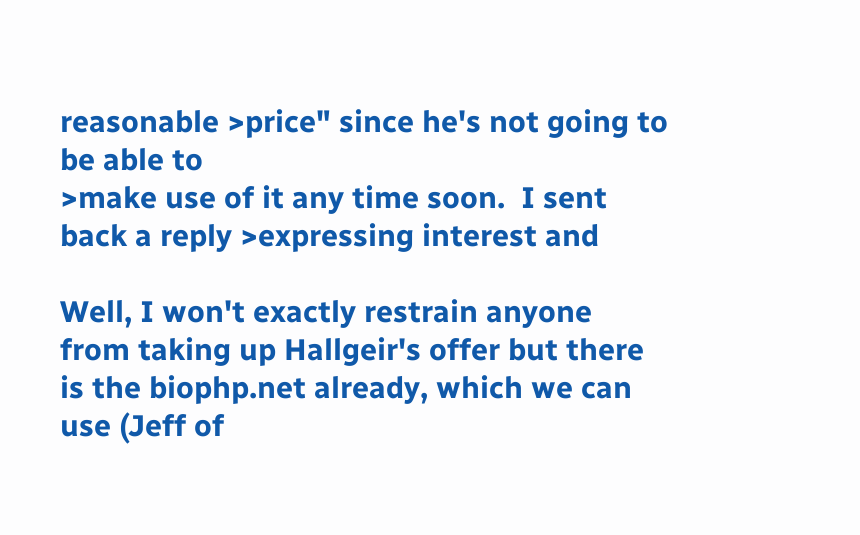reasonable >price" since he's not going to be able to
>make use of it any time soon.  I sent back a reply >expressing interest and

Well, I won't exactly restrain anyone from taking up Hallgeir's offer but there is the biophp.net already, which we can use (Jeff of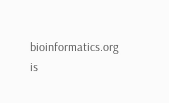bioinformatics.org is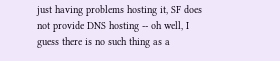just having problems hosting it, SF does not provide DNS hosting -- oh well, I guess there is no such thing as a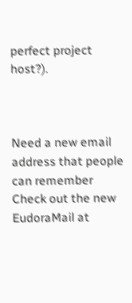perfect project host?).



Need a new email address that people can remember
Check out the new EudoraMail at